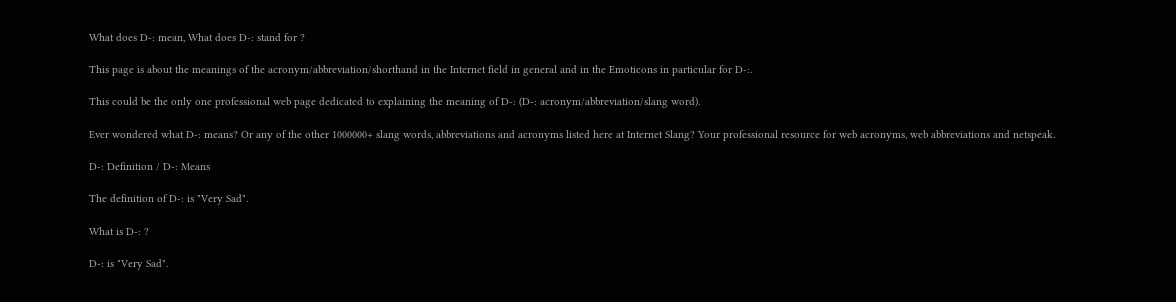What does D-: mean, What does D-: stand for ?

This page is about the meanings of the acronym/abbreviation/shorthand in the Internet field in general and in the Emoticons in particular for D-:.

This could be the only one professional web page dedicated to explaining the meaning of D-: (D-: acronym/abbreviation/slang word).

Ever wondered what D-: means? Or any of the other 1000000+ slang words, abbreviations and acronyms listed here at Internet Slang? Your professional resource for web acronyms, web abbreviations and netspeak.

D-: Definition / D-: Means

The definition of D-: is "Very Sad".

What is D-: ?

D-: is "Very Sad".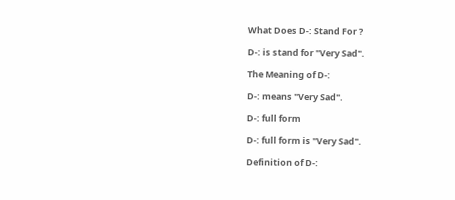What Does D-: Stand For ?

D-: is stand for "Very Sad".

The Meaning of D-:

D-: means "Very Sad".

D-: full form

D-: full form is "Very Sad".

Definition of D-: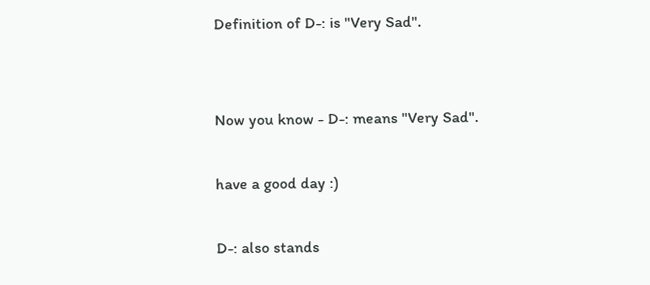Definition of D-: is "Very Sad".


Now you know - D-: means "Very Sad".

have a good day :)

D-: also stands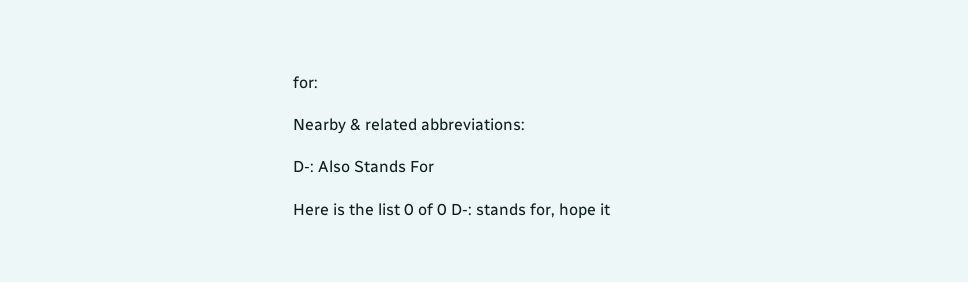for:

Nearby & related abbreviations:

D-: Also Stands For

Here is the list 0 of 0 D-: stands for, hope it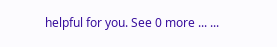helpful for you. See 0 more ... ...